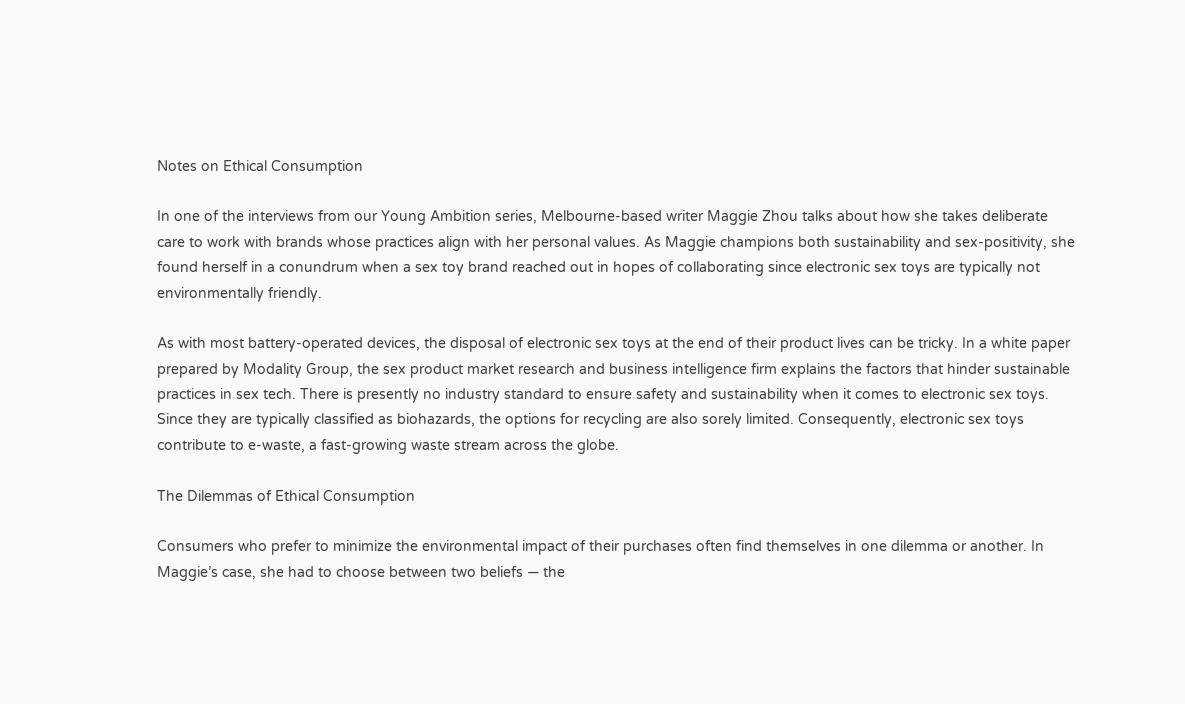Notes on Ethical Consumption

In one of the interviews from our Young Ambition series, Melbourne-based writer Maggie Zhou talks about how she takes deliberate care to work with brands whose practices align with her personal values. As Maggie champions both sustainability and sex-positivity, she found herself in a conundrum when a sex toy brand reached out in hopes of collaborating since electronic sex toys are typically not environmentally friendly.

As with most battery-operated devices, the disposal of electronic sex toys at the end of their product lives can be tricky. In a white paper prepared by Modality Group, the sex product market research and business intelligence firm explains the factors that hinder sustainable practices in sex tech. There is presently no industry standard to ensure safety and sustainability when it comes to electronic sex toys. Since they are typically classified as biohazards, the options for recycling are also sorely limited. Consequently, electronic sex toys contribute to e-waste, a fast-growing waste stream across the globe.

The Dilemmas of Ethical Consumption

Consumers who prefer to minimize the environmental impact of their purchases often find themselves in one dilemma or another. In Maggie’s case, she had to choose between two beliefs — the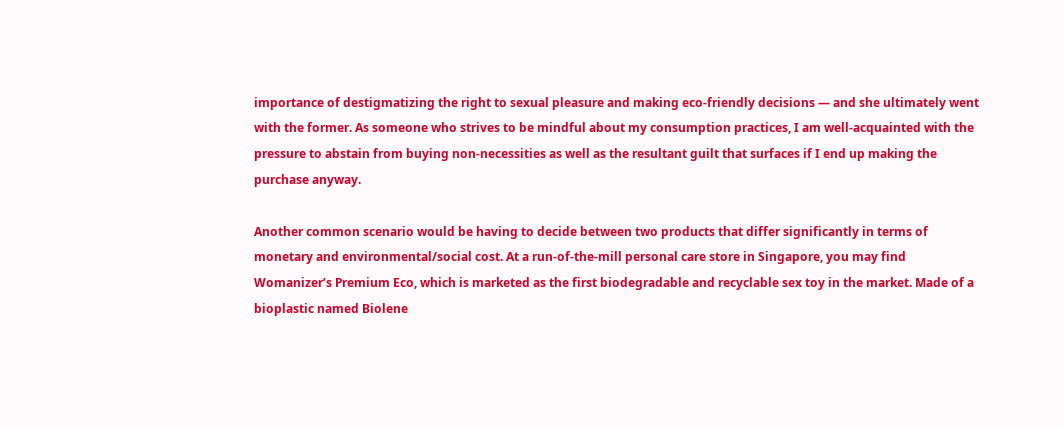importance of destigmatizing the right to sexual pleasure and making eco-friendly decisions — and she ultimately went with the former. As someone who strives to be mindful about my consumption practices, I am well-acquainted with the pressure to abstain from buying non-necessities as well as the resultant guilt that surfaces if I end up making the purchase anyway.

Another common scenario would be having to decide between two products that differ significantly in terms of monetary and environmental/social cost. At a run-of-the-mill personal care store in Singapore, you may find Womanizer’s Premium Eco, which is marketed as the first biodegradable and recyclable sex toy in the market. Made of a bioplastic named Biolene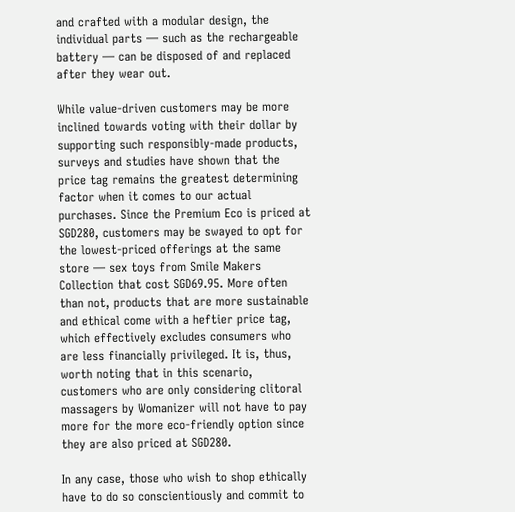and crafted with a modular design, the individual parts — such as the rechargeable battery — can be disposed of and replaced after they wear out.

While value-driven customers may be more inclined towards voting with their dollar by supporting such responsibly-made products, surveys and studies have shown that the price tag remains the greatest determining factor when it comes to our actual purchases. Since the Premium Eco is priced at SGD280, customers may be swayed to opt for the lowest-priced offerings at the same store — sex toys from Smile Makers Collection that cost SGD69.95. More often than not, products that are more sustainable and ethical come with a heftier price tag, which effectively excludes consumers who are less financially privileged. It is, thus, worth noting that in this scenario, customers who are only considering clitoral massagers by Womanizer will not have to pay more for the more eco-friendly option since they are also priced at SGD280.

In any case, those who wish to shop ethically have to do so conscientiously and commit to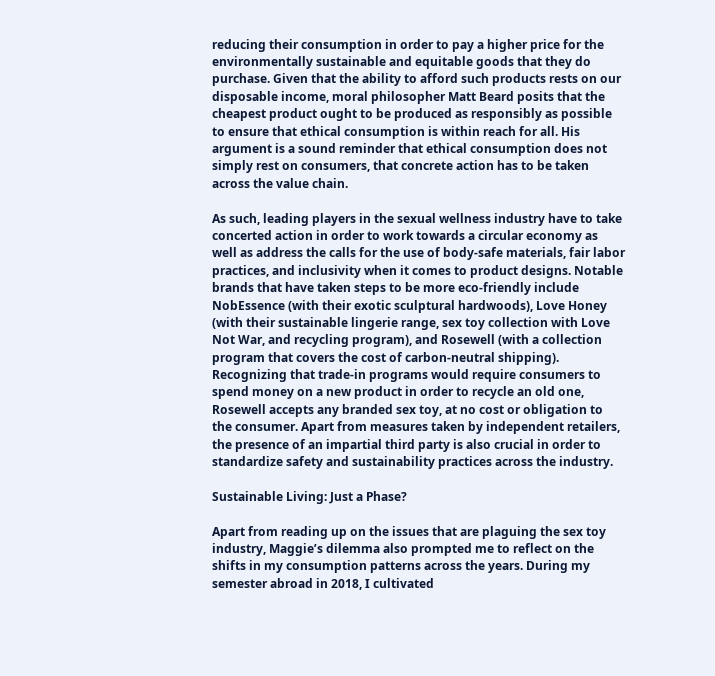reducing their consumption in order to pay a higher price for the environmentally sustainable and equitable goods that they do purchase. Given that the ability to afford such products rests on our disposable income, moral philosopher Matt Beard posits that the cheapest product ought to be produced as responsibly as possible to ensure that ethical consumption is within reach for all. His argument is a sound reminder that ethical consumption does not simply rest on consumers, that concrete action has to be taken across the value chain.

As such, leading players in the sexual wellness industry have to take concerted action in order to work towards a circular economy as well as address the calls for the use of body-safe materials, fair labor practices, and inclusivity when it comes to product designs. Notable brands that have taken steps to be more eco-friendly include NobEssence (with their exotic sculptural hardwoods), Love Honey (with their sustainable lingerie range, sex toy collection with Love Not War, and recycling program), and Rosewell (with a collection program that covers the cost of carbon-neutral shipping). Recognizing that trade-in programs would require consumers to spend money on a new product in order to recycle an old one, Rosewell accepts any branded sex toy, at no cost or obligation to the consumer. Apart from measures taken by independent retailers, the presence of an impartial third party is also crucial in order to standardize safety and sustainability practices across the industry.

Sustainable Living: Just a Phase?

Apart from reading up on the issues that are plaguing the sex toy industry, Maggie’s dilemma also prompted me to reflect on the shifts in my consumption patterns across the years. During my semester abroad in 2018, I cultivated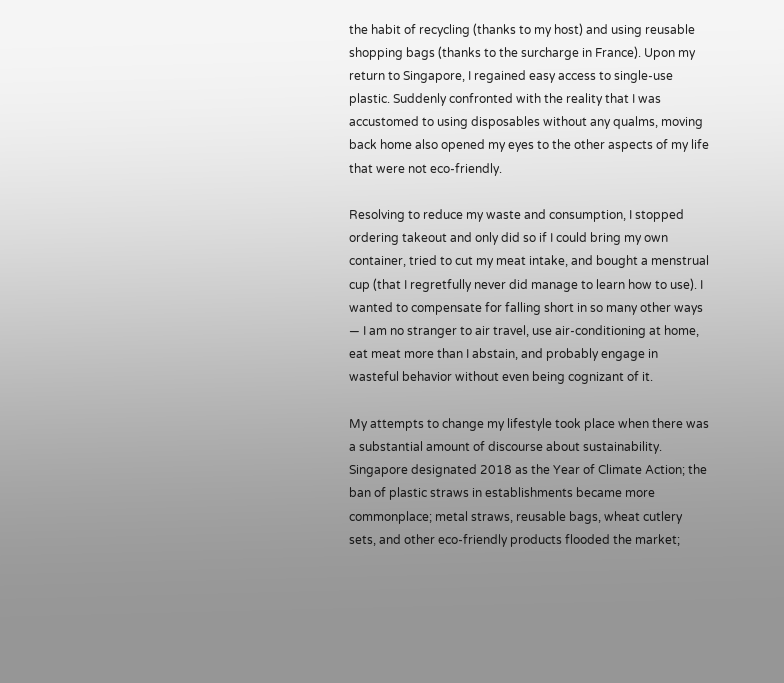the habit of recycling (thanks to my host) and using reusable shopping bags (thanks to the surcharge in France). Upon my return to Singapore, I regained easy access to single-use plastic. Suddenly confronted with the reality that I was accustomed to using disposables without any qualms, moving back home also opened my eyes to the other aspects of my life that were not eco-friendly.

Resolving to reduce my waste and consumption, I stopped ordering takeout and only did so if I could bring my own container, tried to cut my meat intake, and bought a menstrual cup (that I regretfully never did manage to learn how to use). I wanted to compensate for falling short in so many other ways — I am no stranger to air travel, use air-conditioning at home, eat meat more than I abstain, and probably engage in wasteful behavior without even being cognizant of it.

My attempts to change my lifestyle took place when there was a substantial amount of discourse about sustainability. Singapore designated 2018 as the Year of Climate Action; the ban of plastic straws in establishments became more commonplace; metal straws, reusable bags, wheat cutlery sets, and other eco-friendly products flooded the market;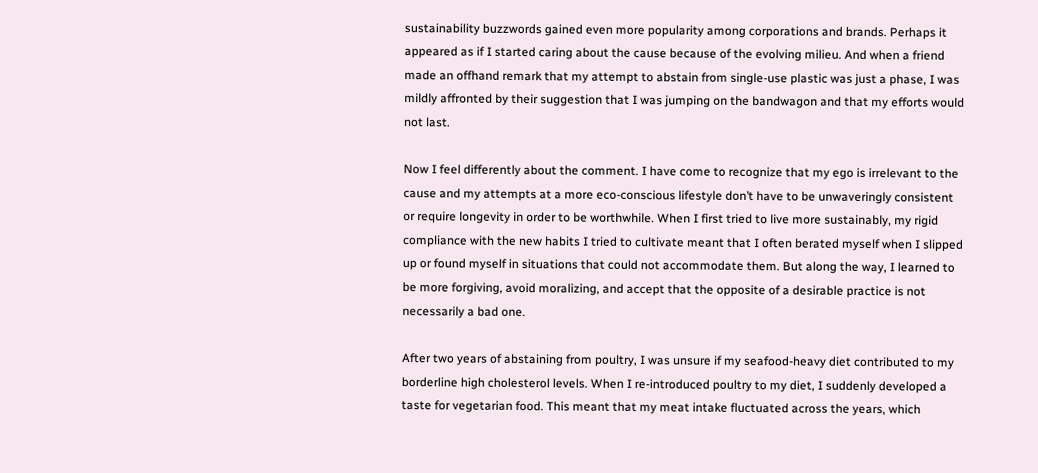sustainability buzzwords gained even more popularity among corporations and brands. Perhaps it appeared as if I started caring about the cause because of the evolving milieu. And when a friend made an offhand remark that my attempt to abstain from single-use plastic was just a phase, I was mildly affronted by their suggestion that I was jumping on the bandwagon and that my efforts would not last.

Now I feel differently about the comment. I have come to recognize that my ego is irrelevant to the cause and my attempts at a more eco-conscious lifestyle don’t have to be unwaveringly consistent or require longevity in order to be worthwhile. When I first tried to live more sustainably, my rigid compliance with the new habits I tried to cultivate meant that I often berated myself when I slipped up or found myself in situations that could not accommodate them. But along the way, I learned to be more forgiving, avoid moralizing, and accept that the opposite of a desirable practice is not necessarily a bad one.

After two years of abstaining from poultry, I was unsure if my seafood-heavy diet contributed to my borderline high cholesterol levels. When I re-introduced poultry to my diet, I suddenly developed a taste for vegetarian food. This meant that my meat intake fluctuated across the years, which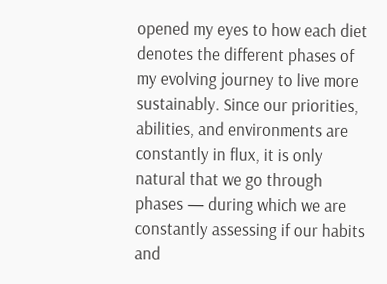opened my eyes to how each diet denotes the different phases of my evolving journey to live more sustainably. Since our priorities, abilities, and environments are constantly in flux, it is only natural that we go through phases — during which we are constantly assessing if our habits and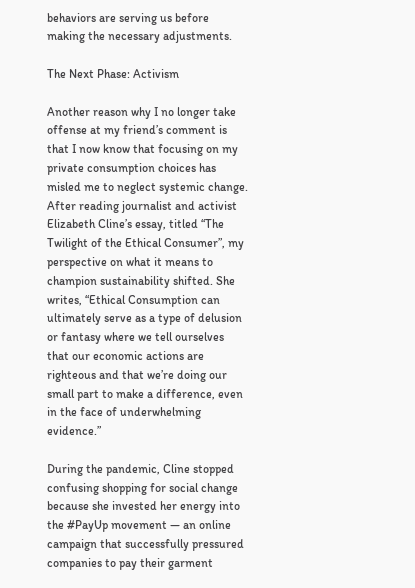behaviors are serving us before making the necessary adjustments.

The Next Phase: Activism

Another reason why I no longer take offense at my friend’s comment is that I now know that focusing on my private consumption choices has misled me to neglect systemic change. After reading journalist and activist Elizabeth Cline’s essay, titled “The Twilight of the Ethical Consumer”, my perspective on what it means to champion sustainability shifted. She writes, “Ethical Consumption can ultimately serve as a type of delusion or fantasy where we tell ourselves that our economic actions are righteous and that we’re doing our small part to make a difference, even in the face of underwhelming evidence.”

During the pandemic, Cline stopped confusing shopping for social change because she invested her energy into the #PayUp movement — an online campaign that successfully pressured companies to pay their garment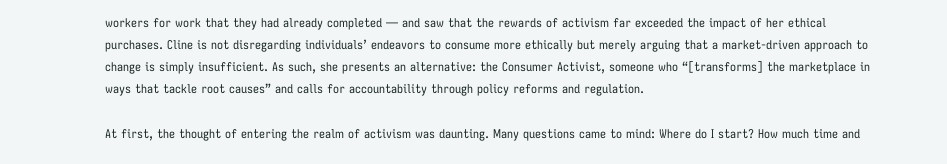workers for work that they had already completed — and saw that the rewards of activism far exceeded the impact of her ethical purchases. Cline is not disregarding individuals’ endeavors to consume more ethically but merely arguing that a market-driven approach to change is simply insufficient. As such, she presents an alternative: the Consumer Activist, someone who “[transforms] the marketplace in ways that tackle root causes” and calls for accountability through policy reforms and regulation.

At first, the thought of entering the realm of activism was daunting. Many questions came to mind: Where do I start? How much time and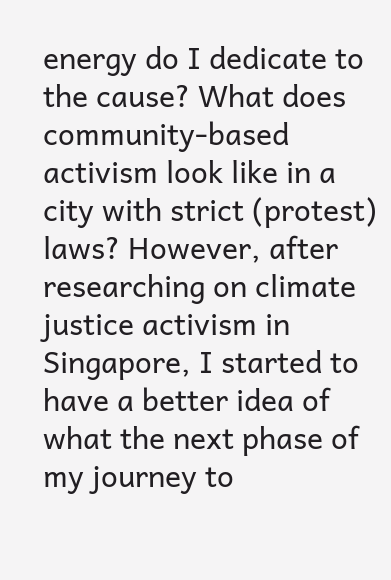energy do I dedicate to the cause? What does community-based activism look like in a city with strict (protest) laws? However, after researching on climate justice activism in Singapore, I started to have a better idea of what the next phase of my journey to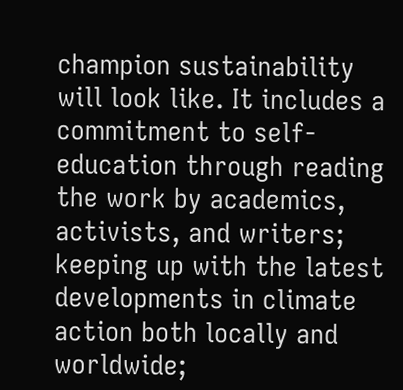champion sustainability will look like. It includes a commitment to self-education through reading the work by academics, activists, and writers; keeping up with the latest developments in climate action both locally and worldwide;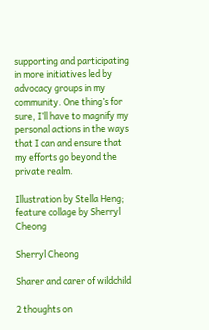supporting and participating in more initiatives led by advocacy groups in my community. One thing’s for sure, I’ll have to magnify my personal actions in the ways that I can and ensure that my efforts go beyond the private realm.

Illustration by Stella Heng; feature collage by Sherryl Cheong

Sherryl Cheong

Sharer and carer of wildchild

2 thoughts on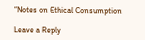“Notes on Ethical Consumption

Leave a Reply